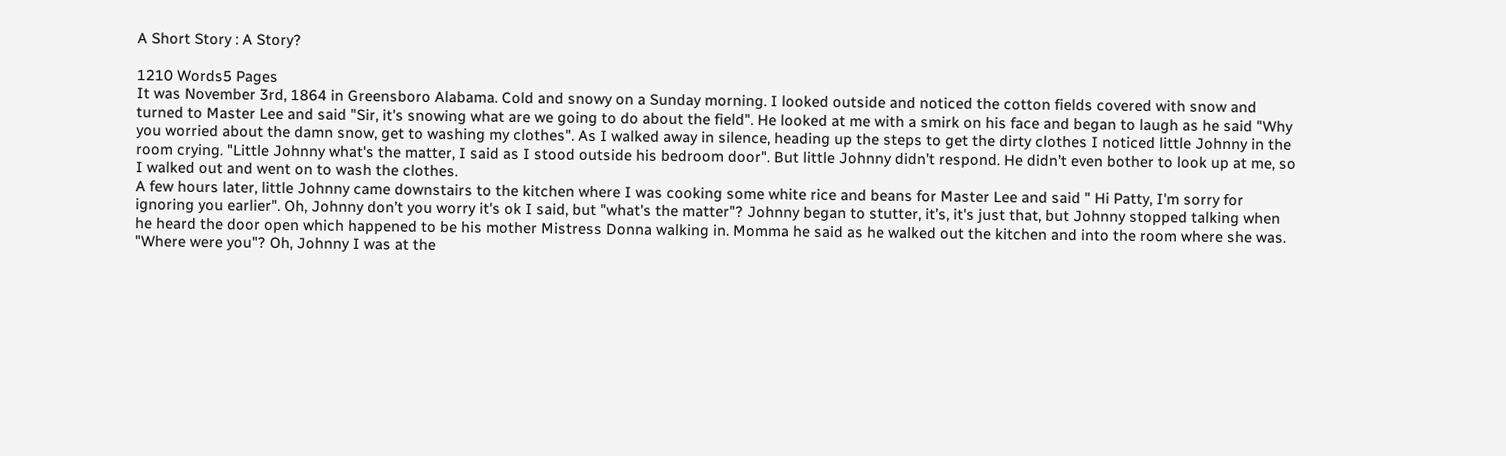A Short Story : A Story?

1210 Words5 Pages
It was November 3rd, 1864 in Greensboro Alabama. Cold and snowy on a Sunday morning. I looked outside and noticed the cotton fields covered with snow and turned to Master Lee and said "Sir, it's snowing what are we going to do about the field". He looked at me with a smirk on his face and began to laugh as he said "Why you worried about the damn snow, get to washing my clothes". As I walked away in silence, heading up the steps to get the dirty clothes I noticed little Johnny in the room crying. "Little Johnny what's the matter, I said as I stood outside his bedroom door". But little Johnny didn’t respond. He didn’t even bother to look up at me, so I walked out and went on to wash the clothes.
A few hours later, little Johnny came downstairs to the kitchen where I was cooking some white rice and beans for Master Lee and said " Hi Patty, I'm sorry for ignoring you earlier". Oh, Johnny don’t you worry it's ok I said, but "what's the matter"? Johnny began to stutter, it’s, it's just that, but Johnny stopped talking when he heard the door open which happened to be his mother Mistress Donna walking in. Momma he said as he walked out the kitchen and into the room where she was. "Where were you"? Oh, Johnny I was at the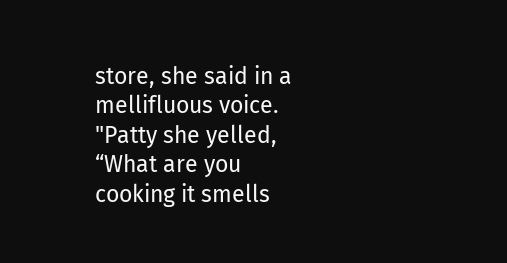store, she said in a mellifluous voice. "Patty she yelled, “What are you cooking it smells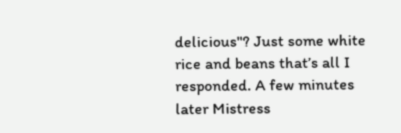delicious"? Just some white rice and beans that’s all I responded. A few minutes later Mistress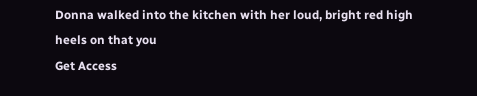Donna walked into the kitchen with her loud, bright red high heels on that you
Get Access